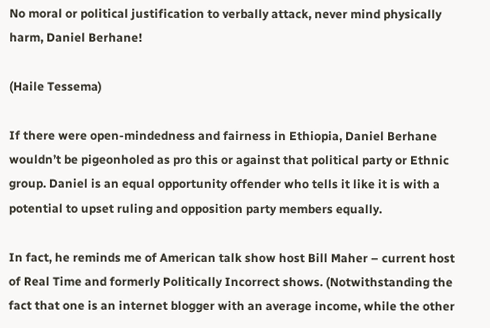No moral or political justification to verbally attack, never mind physically harm, Daniel Berhane!

(Haile Tessema)

If there were open-mindedness and fairness in Ethiopia, Daniel Berhane wouldn’t be pigeonholed as pro this or against that political party or Ethnic group. Daniel is an equal opportunity offender who tells it like it is with a potential to upset ruling and opposition party members equally.

In fact, he reminds me of American talk show host Bill Maher – current host of Real Time and formerly Politically Incorrect shows. (Notwithstanding the fact that one is an internet blogger with an average income, while the other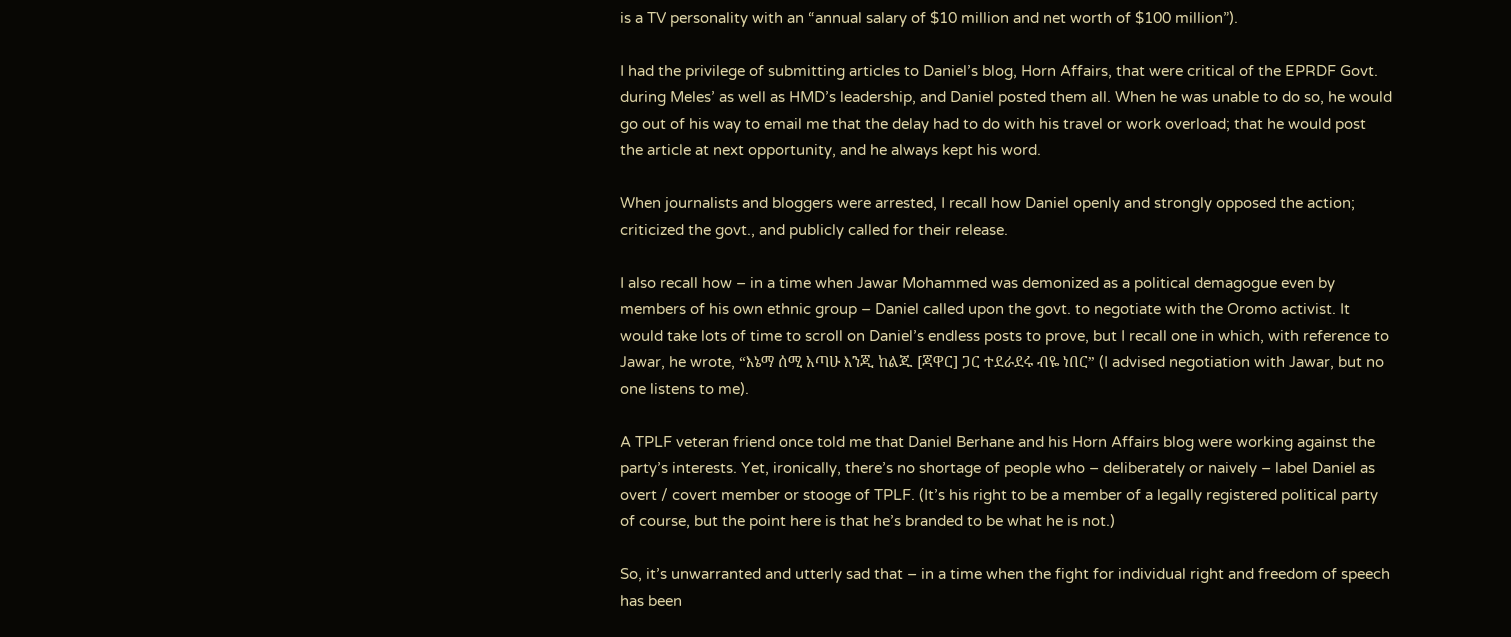is a TV personality with an “annual salary of $10 million and net worth of $100 million”).

I had the privilege of submitting articles to Daniel’s blog, Horn Affairs, that were critical of the EPRDF Govt. during Meles’ as well as HMD’s leadership, and Daniel posted them all. When he was unable to do so, he would go out of his way to email me that the delay had to do with his travel or work overload; that he would post the article at next opportunity, and he always kept his word.

When journalists and bloggers were arrested, I recall how Daniel openly and strongly opposed the action; criticized the govt., and publicly called for their release.

I also recall how – in a time when Jawar Mohammed was demonized as a political demagogue even by members of his own ethnic group – Daniel called upon the govt. to negotiate with the Oromo activist. It would take lots of time to scroll on Daniel’s endless posts to prove, but I recall one in which, with reference to Jawar, he wrote, “እኔማ ሰሚ አጣሁ እንጂ ከልጁ [ጃዋር] ጋር ተደራደሩ ብዬ ነበር” (I advised negotiation with Jawar, but no one listens to me).

A TPLF veteran friend once told me that Daniel Berhane and his Horn Affairs blog were working against the party’s interests. Yet, ironically, there’s no shortage of people who – deliberately or naively – label Daniel as overt / covert member or stooge of TPLF. (It’s his right to be a member of a legally registered political party of course, but the point here is that he’s branded to be what he is not.)

So, it’s unwarranted and utterly sad that – in a time when the fight for individual right and freedom of speech has been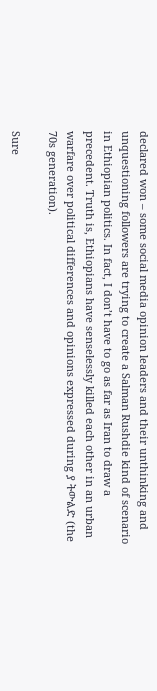declared won – some social media opinion leaders and their unthinking and unquestioning followers are trying to create a Salman Rushdie kind of scenario in Ethiopian politics. In fact, I don’t have to go as far as Iran to draw a precedent. Truth is, Ethiopians have senselessly killed each other in an urban warfare over political differences and opinions expressed during ያ ትውልድ (the 70s generation).

Sure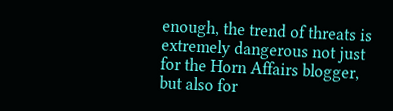enough, the trend of threats is extremely dangerous not just for the Horn Affairs blogger, but also for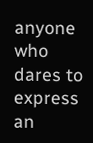anyone who dares to express an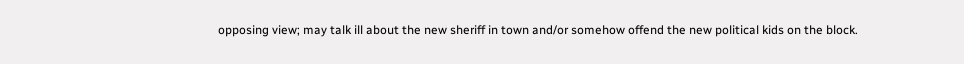opposing view; may talk ill about the new sheriff in town and/or somehow offend the new political kids on the block.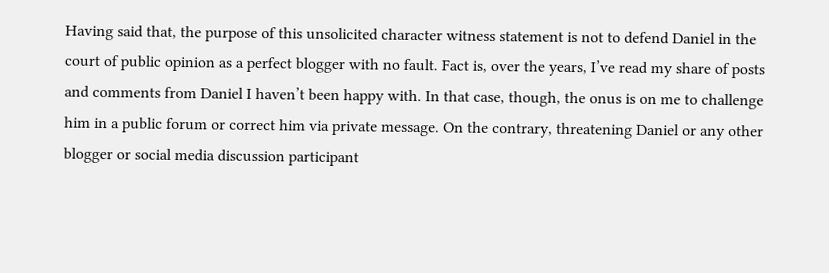Having said that, the purpose of this unsolicited character witness statement is not to defend Daniel in the court of public opinion as a perfect blogger with no fault. Fact is, over the years, I’ve read my share of posts and comments from Daniel I haven’t been happy with. In that case, though, the onus is on me to challenge him in a public forum or correct him via private message. On the contrary, threatening Daniel or any other blogger or social media discussion participant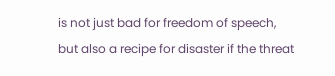is not just bad for freedom of speech, but also a recipe for disaster if the threat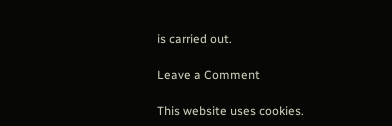is carried out.

Leave a Comment

This website uses cookies.